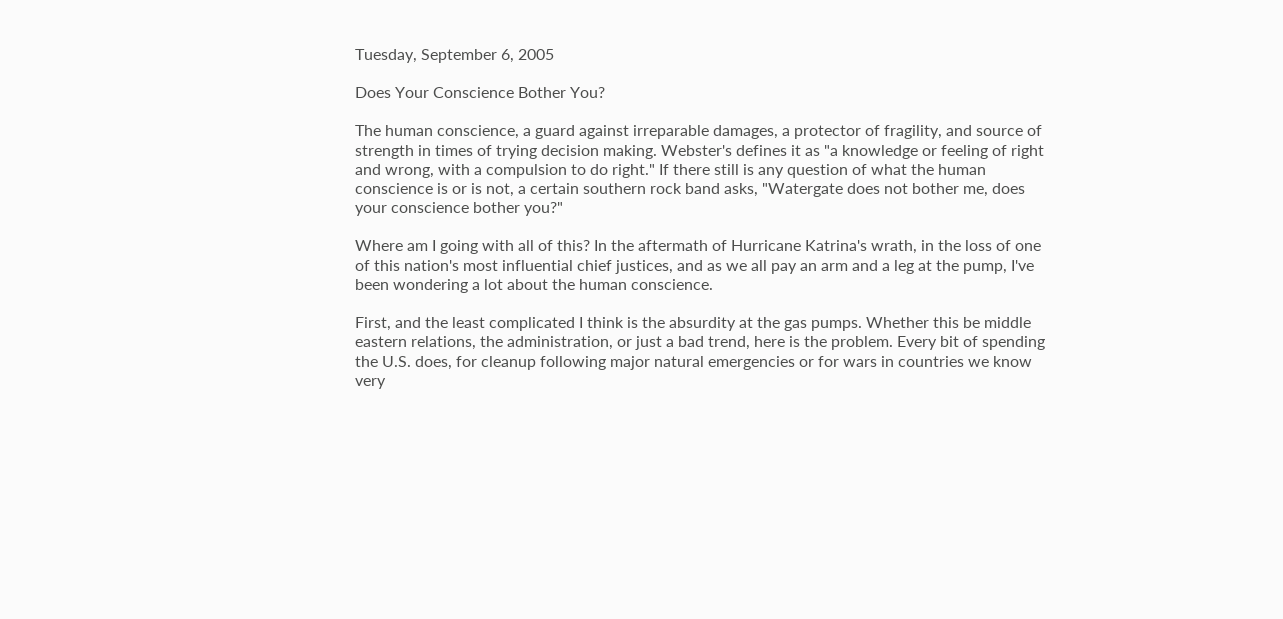Tuesday, September 6, 2005

Does Your Conscience Bother You?

The human conscience, a guard against irreparable damages, a protector of fragility, and source of strength in times of trying decision making. Webster's defines it as "a knowledge or feeling of right and wrong, with a compulsion to do right." If there still is any question of what the human conscience is or is not, a certain southern rock band asks, "Watergate does not bother me, does your conscience bother you?"

Where am I going with all of this? In the aftermath of Hurricane Katrina's wrath, in the loss of one of this nation's most influential chief justices, and as we all pay an arm and a leg at the pump, I've been wondering a lot about the human conscience.

First, and the least complicated I think is the absurdity at the gas pumps. Whether this be middle eastern relations, the administration, or just a bad trend, here is the problem. Every bit of spending the U.S. does, for cleanup following major natural emergencies or for wars in countries we know very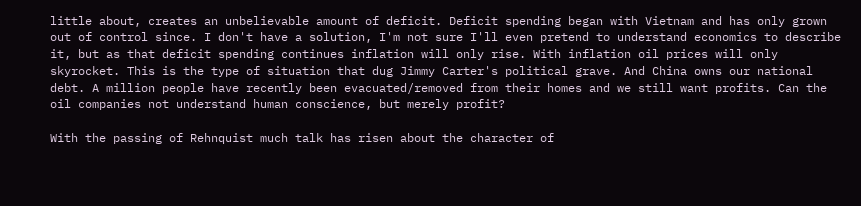little about, creates an unbelievable amount of deficit. Deficit spending began with Vietnam and has only grown out of control since. I don't have a solution, I'm not sure I'll even pretend to understand economics to describe it, but as that deficit spending continues inflation will only rise. With inflation oil prices will only skyrocket. This is the type of situation that dug Jimmy Carter's political grave. And China owns our national debt. A million people have recently been evacuated/removed from their homes and we still want profits. Can the oil companies not understand human conscience, but merely profit?

With the passing of Rehnquist much talk has risen about the character of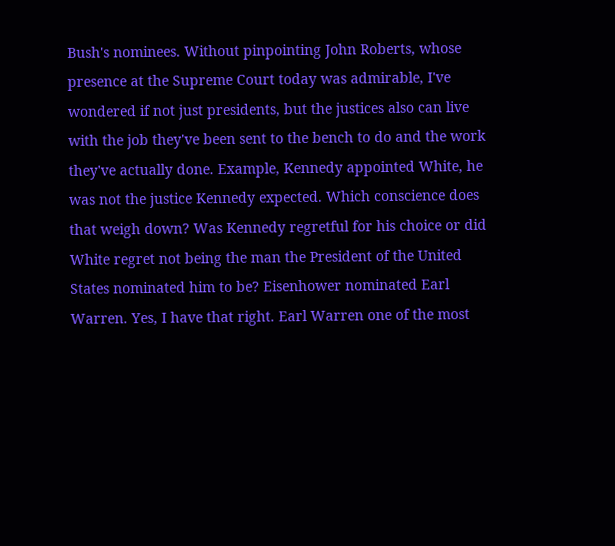Bush's nominees. Without pinpointing John Roberts, whose presence at the Supreme Court today was admirable, I've wondered if not just presidents, but the justices also can live with the job they've been sent to the bench to do and the work they've actually done. Example, Kennedy appointed White, he was not the justice Kennedy expected. Which conscience does that weigh down? Was Kennedy regretful for his choice or did White regret not being the man the President of the United States nominated him to be? Eisenhower nominated Earl Warren. Yes, I have that right. Earl Warren one of the most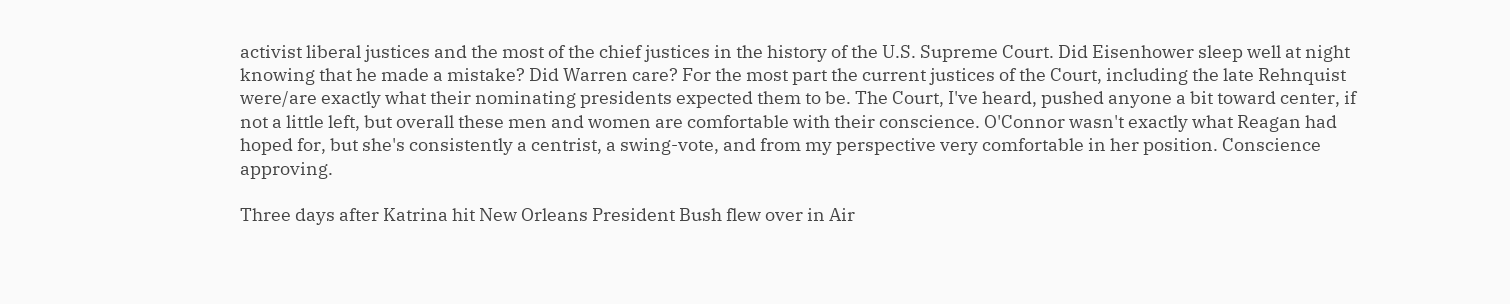activist liberal justices and the most of the chief justices in the history of the U.S. Supreme Court. Did Eisenhower sleep well at night knowing that he made a mistake? Did Warren care? For the most part the current justices of the Court, including the late Rehnquist were/are exactly what their nominating presidents expected them to be. The Court, I've heard, pushed anyone a bit toward center, if not a little left, but overall these men and women are comfortable with their conscience. O'Connor wasn't exactly what Reagan had hoped for, but she's consistently a centrist, a swing-vote, and from my perspective very comfortable in her position. Conscience approving.

Three days after Katrina hit New Orleans President Bush flew over in Air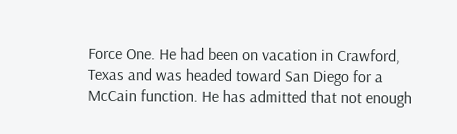Force One. He had been on vacation in Crawford, Texas and was headed toward San Diego for a McCain function. He has admitted that not enough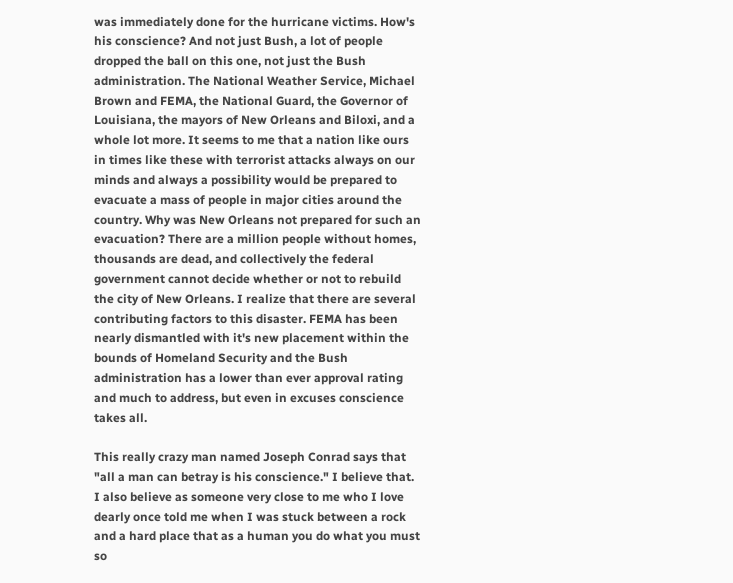was immediately done for the hurricane victims. How's his conscience? And not just Bush, a lot of people dropped the ball on this one, not just the Bush administration. The National Weather Service, Michael Brown and FEMA, the National Guard, the Governor of Louisiana, the mayors of New Orleans and Biloxi, and a whole lot more. It seems to me that a nation like ours in times like these with terrorist attacks always on our minds and always a possibility would be prepared to evacuate a mass of people in major cities around the country. Why was New Orleans not prepared for such an evacuation? There are a million people without homes, thousands are dead, and collectively the federal government cannot decide whether or not to rebuild the city of New Orleans. I realize that there are several contributing factors to this disaster. FEMA has been nearly dismantled with it's new placement within the bounds of Homeland Security and the Bush administration has a lower than ever approval rating and much to address, but even in excuses conscience takes all.

This really crazy man named Joseph Conrad says that "all a man can betray is his conscience." I believe that. I also believe as someone very close to me who I love dearly once told me when I was stuck between a rock and a hard place that as a human you do what you must so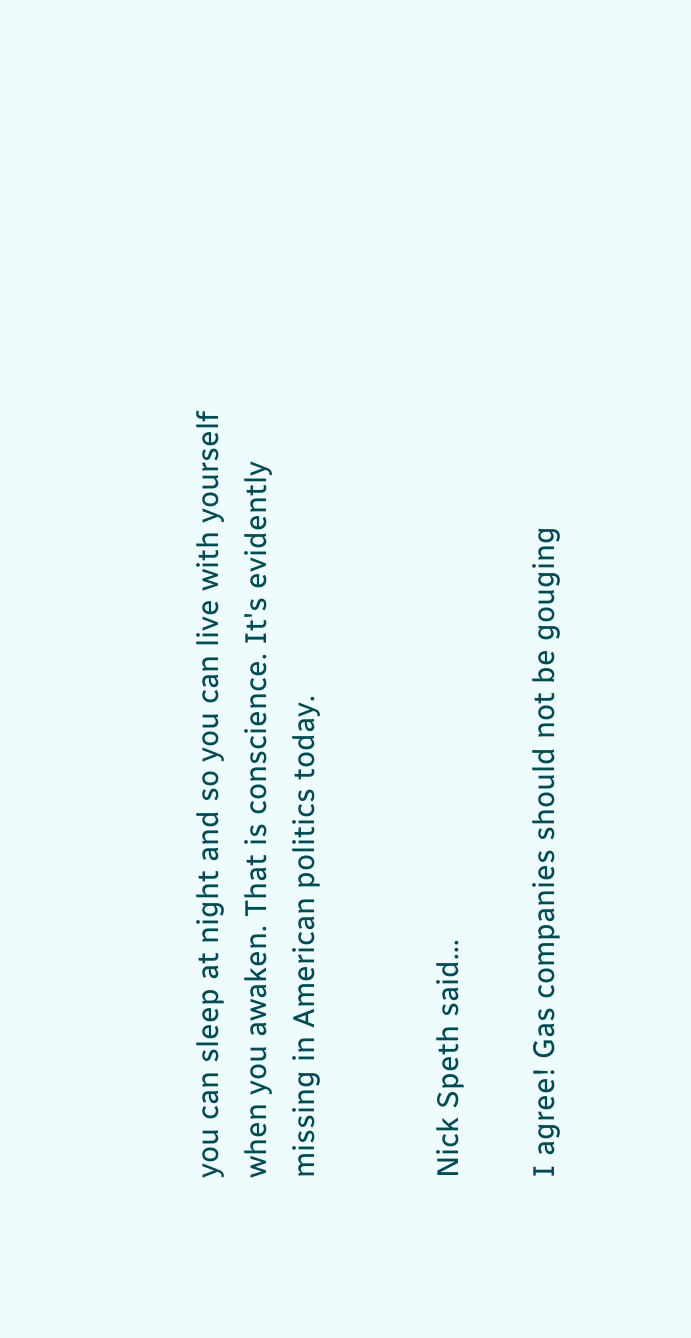you can sleep at night and so you can live with yourself when you awaken. That is conscience. It's evidently missing in American politics today.


Nick Speth said...

I agree! Gas companies should not be gouging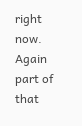right now. Again part of that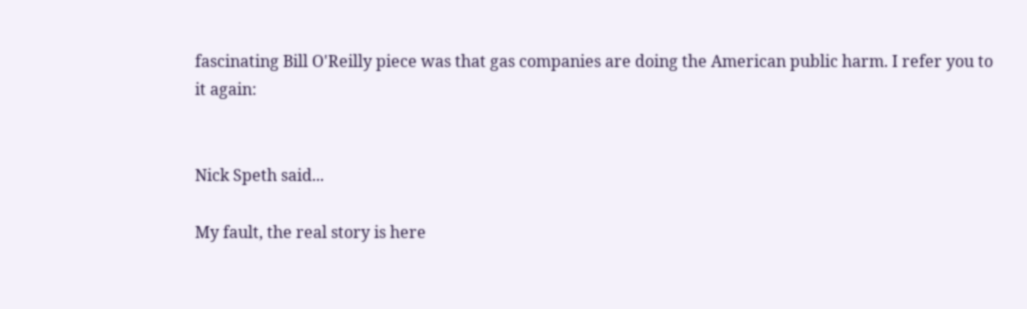fascinating Bill O'Reilly piece was that gas companies are doing the American public harm. I refer you to it again:


Nick Speth said...

My fault, the real story is here